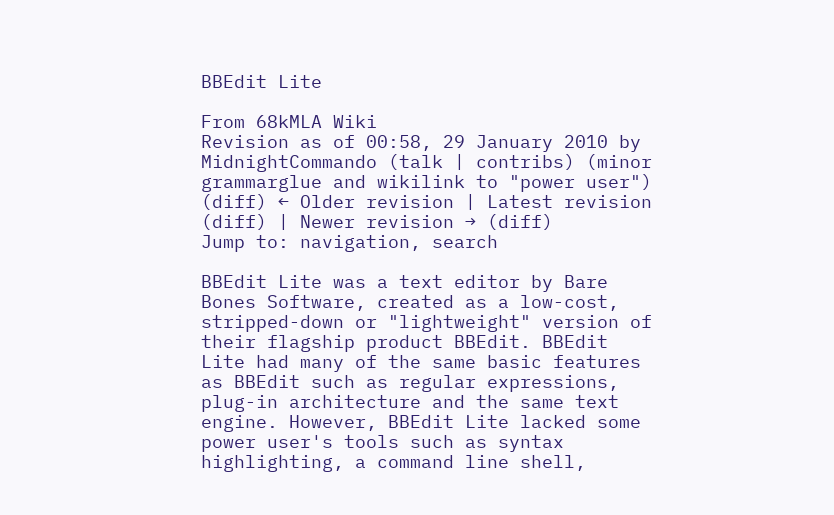BBEdit Lite

From 68kMLA Wiki
Revision as of 00:58, 29 January 2010 by MidnightCommando (talk | contribs) (minor grammarglue and wikilink to "power user")
(diff) ← Older revision | Latest revision (diff) | Newer revision → (diff)
Jump to: navigation, search

BBEdit Lite was a text editor by Bare Bones Software, created as a low-cost, stripped-down or "lightweight" version of their flagship product BBEdit. BBEdit Lite had many of the same basic features as BBEdit such as regular expressions, plug-in architecture and the same text engine. However, BBEdit Lite lacked some power user's tools such as syntax highlighting, a command line shell,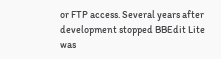or FTP access. Several years after development stopped BBEdit Lite was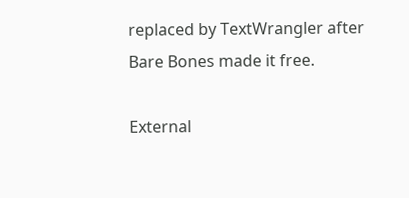replaced by TextWrangler after Bare Bones made it free.

External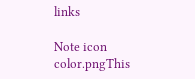links

Note icon color.pngThis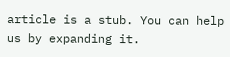article is a stub. You can help us by expanding it.